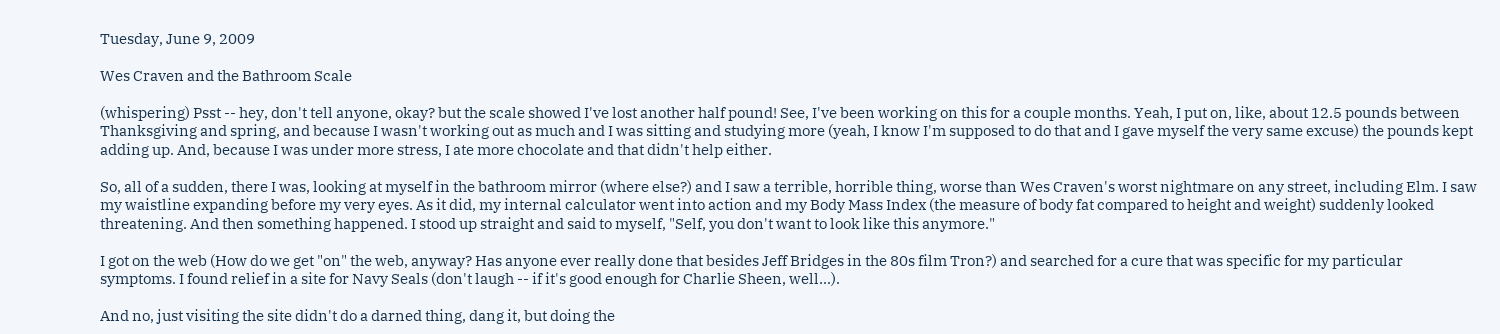Tuesday, June 9, 2009

Wes Craven and the Bathroom Scale

(whispering) Psst -- hey, don't tell anyone, okay? but the scale showed I've lost another half pound! See, I've been working on this for a couple months. Yeah, I put on, like, about 12.5 pounds between Thanksgiving and spring, and because I wasn't working out as much and I was sitting and studying more (yeah, I know I'm supposed to do that and I gave myself the very same excuse) the pounds kept adding up. And, because I was under more stress, I ate more chocolate and that didn't help either.

So, all of a sudden, there I was, looking at myself in the bathroom mirror (where else?) and I saw a terrible, horrible thing, worse than Wes Craven's worst nightmare on any street, including Elm. I saw my waistline expanding before my very eyes. As it did, my internal calculator went into action and my Body Mass Index (the measure of body fat compared to height and weight) suddenly looked threatening. And then something happened. I stood up straight and said to myself, "Self, you don't want to look like this anymore."

I got on the web (How do we get "on" the web, anyway? Has anyone ever really done that besides Jeff Bridges in the 80s film Tron?) and searched for a cure that was specific for my particular symptoms. I found relief in a site for Navy Seals (don't laugh -- if it's good enough for Charlie Sheen, well...).

And no, just visiting the site didn't do a darned thing, dang it, but doing the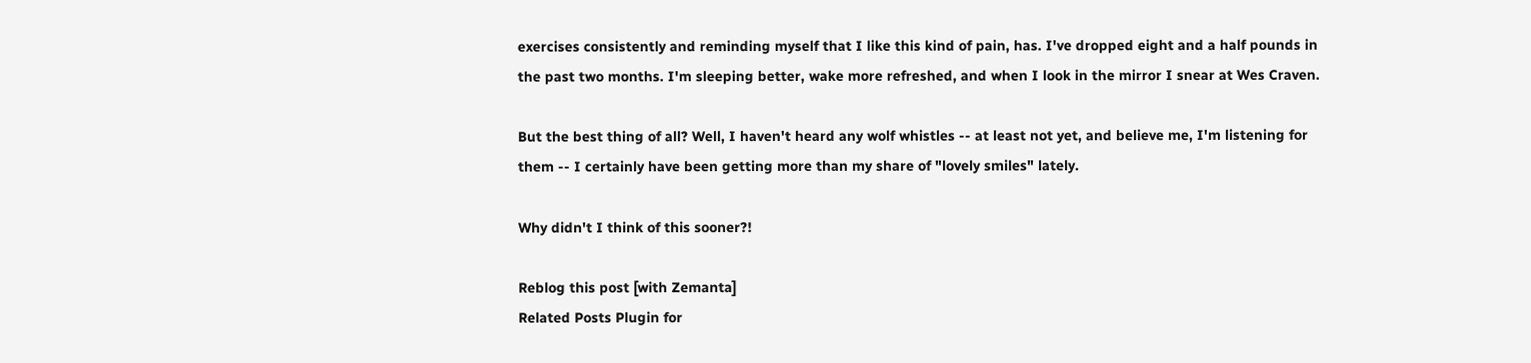exercises consistently and reminding myself that I like this kind of pain, has. I've dropped eight and a half pounds in the past two months. I'm sleeping better, wake more refreshed, and when I look in the mirror I snear at Wes Craven.

But the best thing of all? Well, I haven't heard any wolf whistles -- at least not yet, and believe me, I'm listening for them -- I certainly have been getting more than my share of "lovely smiles" lately.

Why didn't I think of this sooner?!

Reblog this post [with Zemanta]
Related Posts Plugin for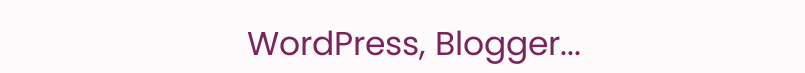WordPress, Blogger...